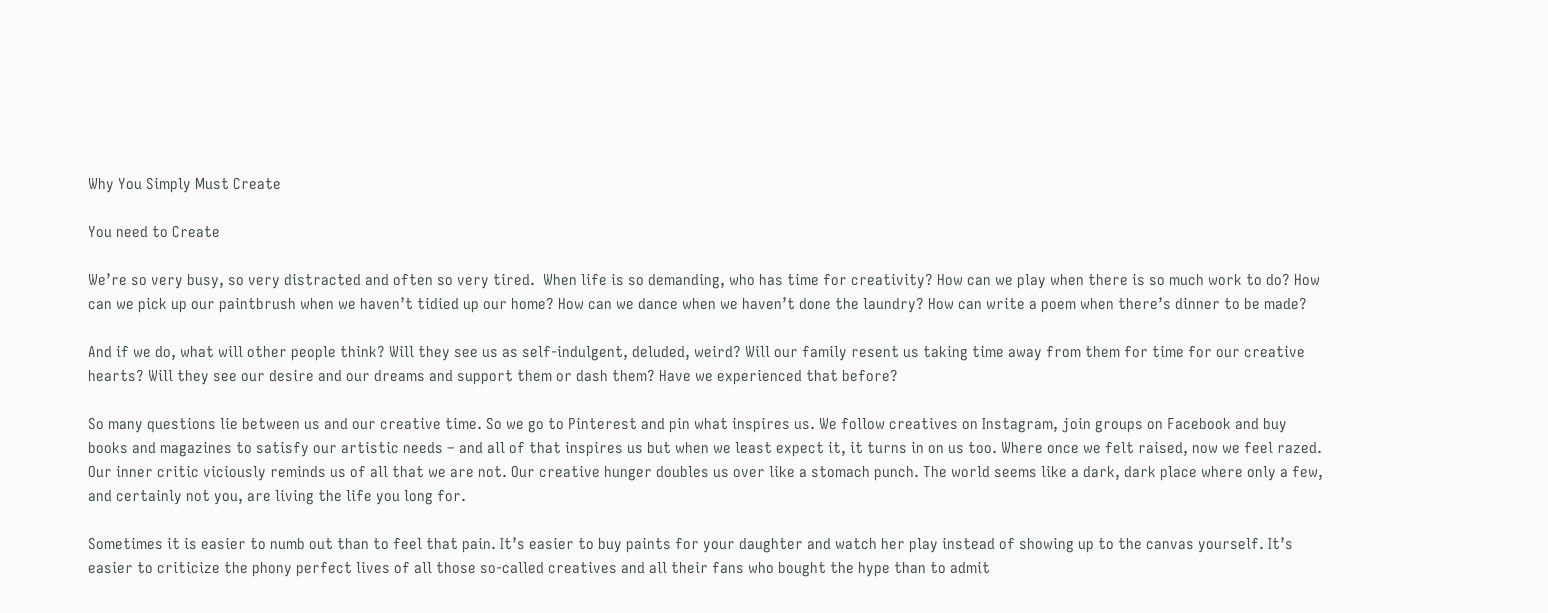Why You Simply Must Create

You need to Create

We’re so very busy, so very distracted and often so very tired.  When life is so demanding, who has time for creativity? How can we play when there is so much work to do? How can we pick up our paintbrush when we haven’t tidied up our home? How can we dance when we haven’t done the laundry? How can write a poem when there’s dinner to be made?

And if we do, what will other people think? Will they see us as self-indulgent, deluded, weird? Will our family resent us taking time away from them for time for our creative hearts? Will they see our desire and our dreams and support them or dash them? Have we experienced that before?

So many questions lie between us and our creative time. So we go to Pinterest and pin what inspires us. We follow creatives on Instagram, join groups on Facebook and buy books and magazines to satisfy our artistic needs – and all of that inspires us but when we least expect it, it turns in on us too. Where once we felt raised, now we feel razed. Our inner critic viciously reminds us of all that we are not. Our creative hunger doubles us over like a stomach punch. The world seems like a dark, dark place where only a few, and certainly not you, are living the life you long for.

Sometimes it is easier to numb out than to feel that pain. It’s easier to buy paints for your daughter and watch her play instead of showing up to the canvas yourself. It’s easier to criticize the phony perfect lives of all those so-called creatives and all their fans who bought the hype than to admit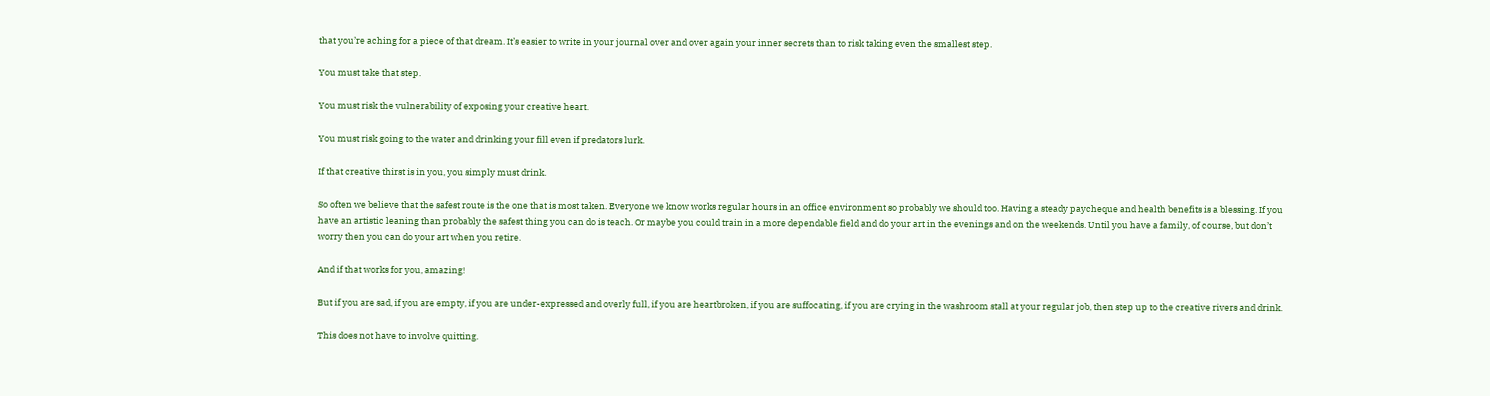that you’re aching for a piece of that dream. It’s easier to write in your journal over and over again your inner secrets than to risk taking even the smallest step.

You must take that step.

You must risk the vulnerability of exposing your creative heart.

You must risk going to the water and drinking your fill even if predators lurk.

If that creative thirst is in you, you simply must drink.

So often we believe that the safest route is the one that is most taken. Everyone we know works regular hours in an office environment so probably we should too. Having a steady paycheque and health benefits is a blessing. If you have an artistic leaning than probably the safest thing you can do is teach. Or maybe you could train in a more dependable field and do your art in the evenings and on the weekends. Until you have a family, of course, but don’t worry then you can do your art when you retire.

And if that works for you, amazing!

But if you are sad, if you are empty, if you are under-expressed and overly full, if you are heartbroken, if you are suffocating, if you are crying in the washroom stall at your regular job, then step up to the creative rivers and drink.

This does not have to involve quitting.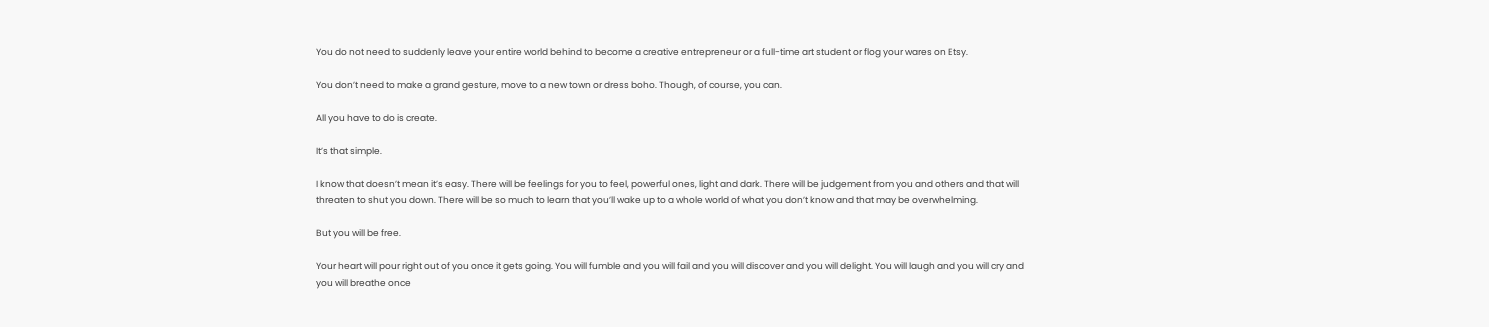You do not need to suddenly leave your entire world behind to become a creative entrepreneur or a full-time art student or flog your wares on Etsy.

You don’t need to make a grand gesture, move to a new town or dress boho. Though, of course, you can.

All you have to do is create.

It’s that simple.

I know that doesn’t mean it’s easy. There will be feelings for you to feel, powerful ones, light and dark. There will be judgement from you and others and that will threaten to shut you down. There will be so much to learn that you’ll wake up to a whole world of what you don’t know and that may be overwhelming.

But you will be free.

Your heart will pour right out of you once it gets going. You will fumble and you will fail and you will discover and you will delight. You will laugh and you will cry and you will breathe once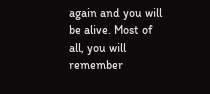again and you will be alive. Most of all, you will remember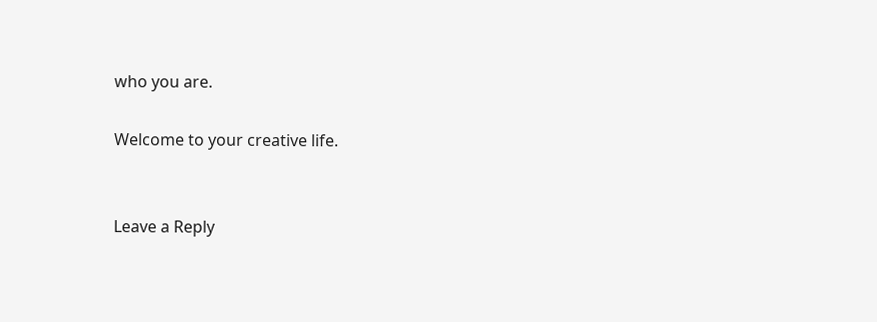who you are.

Welcome to your creative life.


Leave a Reply